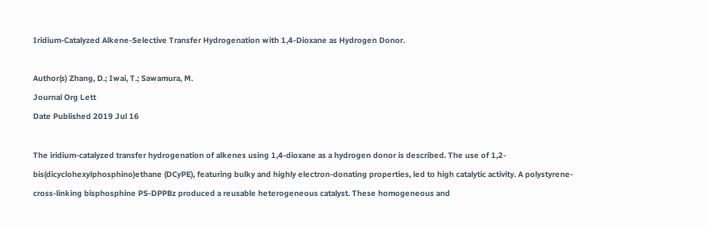Iridium-Catalyzed Alkene-Selective Transfer Hydrogenation with 1,4-Dioxane as Hydrogen Donor.

Author(s) Zhang, D.; Iwai, T.; Sawamura, M.
Journal Org Lett
Date Published 2019 Jul 16

The iridium-catalyzed transfer hydrogenation of alkenes using 1,4-dioxane as a hydrogen donor is described. The use of 1,2-bis(dicyclohexylphosphino)ethane (DCyPE), featuring bulky and highly electron-donating properties, led to high catalytic activity. A polystyrene-cross-linking bisphosphine PS-DPPBz produced a reusable heterogeneous catalyst. These homogeneous and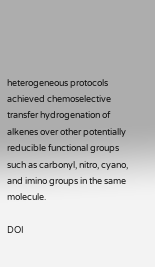heterogeneous protocols achieved chemoselective transfer hydrogenation of alkenes over other potentially reducible functional groups such as carbonyl, nitro, cyano, and imino groups in the same molecule.

DOI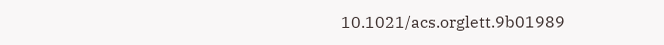10.1021/acs.orglett.9b01989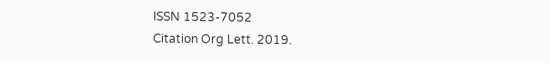ISSN 1523-7052
Citation Org Lett. 2019.